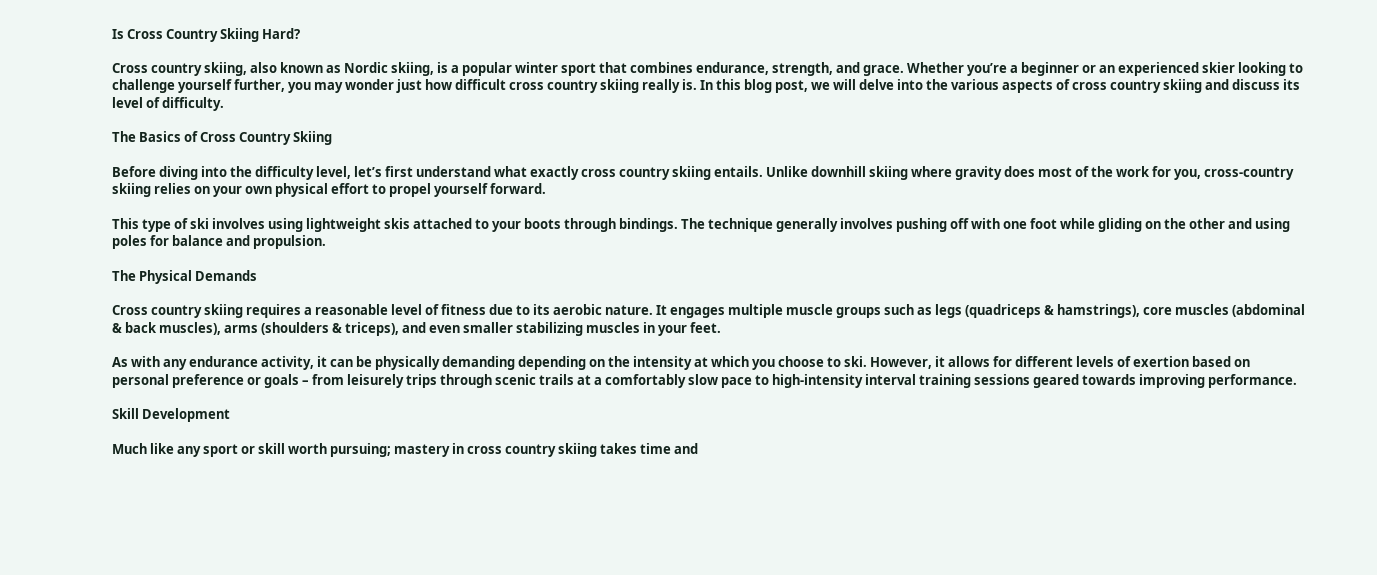Is Cross Country Skiing Hard?

Cross country skiing, also known as Nordic skiing, is a popular winter sport that combines endurance, strength, and grace. Whether you’re a beginner or an experienced skier looking to challenge yourself further, you may wonder just how difficult cross country skiing really is. In this blog post, we will delve into the various aspects of cross country skiing and discuss its level of difficulty.

The Basics of Cross Country Skiing

Before diving into the difficulty level, let’s first understand what exactly cross country skiing entails. Unlike downhill skiing where gravity does most of the work for you, cross-country skiing relies on your own physical effort to propel yourself forward.

This type of ski involves using lightweight skis attached to your boots through bindings. The technique generally involves pushing off with one foot while gliding on the other and using poles for balance and propulsion.

The Physical Demands

Cross country skiing requires a reasonable level of fitness due to its aerobic nature. It engages multiple muscle groups such as legs (quadriceps & hamstrings), core muscles (abdominal & back muscles), arms (shoulders & triceps), and even smaller stabilizing muscles in your feet.

As with any endurance activity, it can be physically demanding depending on the intensity at which you choose to ski. However, it allows for different levels of exertion based on personal preference or goals – from leisurely trips through scenic trails at a comfortably slow pace to high-intensity interval training sessions geared towards improving performance.

Skill Development

Much like any sport or skill worth pursuing; mastery in cross country skiing takes time and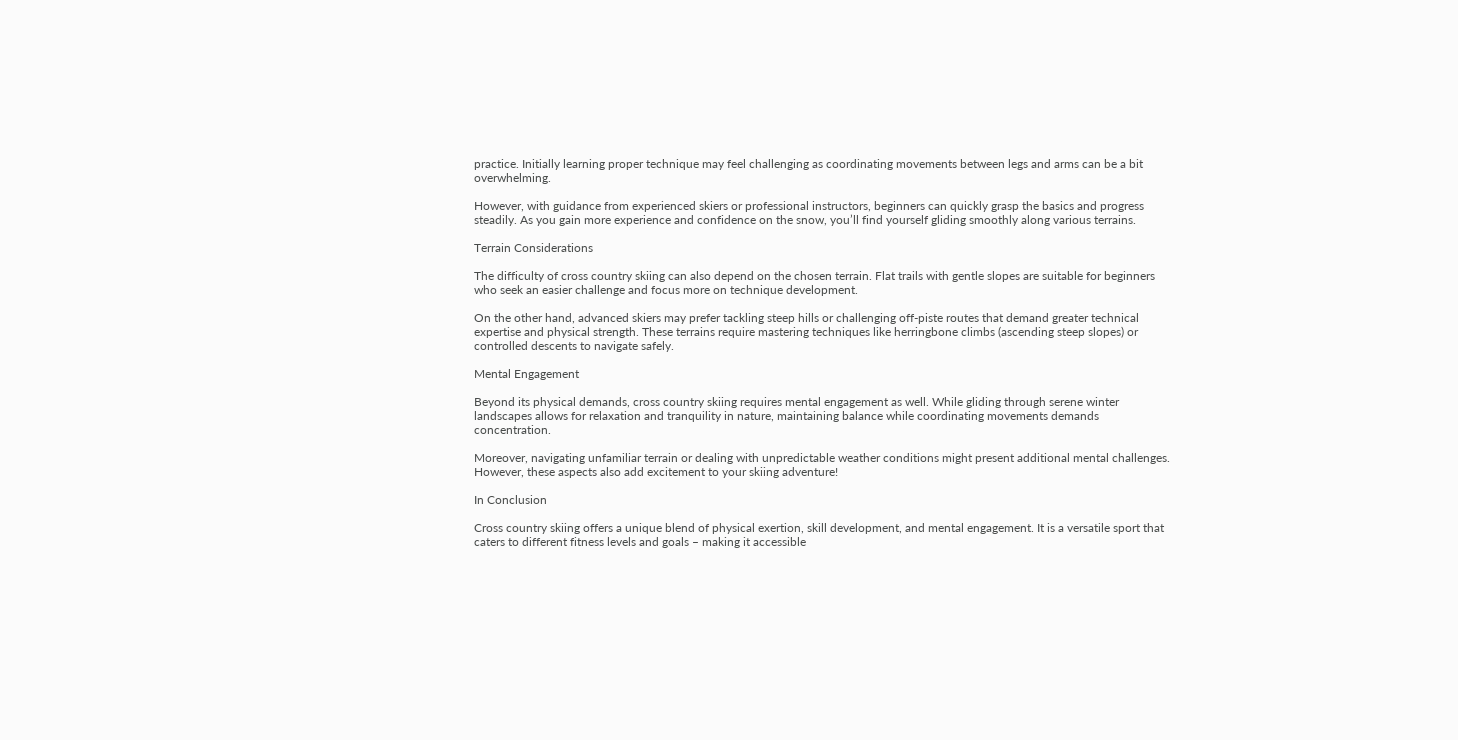practice. Initially learning proper technique may feel challenging as coordinating movements between legs and arms can be a bit overwhelming.

However, with guidance from experienced skiers or professional instructors, beginners can quickly grasp the basics and progress steadily. As you gain more experience and confidence on the snow, you’ll find yourself gliding smoothly along various terrains.

Terrain Considerations

The difficulty of cross country skiing can also depend on the chosen terrain. Flat trails with gentle slopes are suitable for beginners who seek an easier challenge and focus more on technique development.

On the other hand, advanced skiers may prefer tackling steep hills or challenging off-piste routes that demand greater technical expertise and physical strength. These terrains require mastering techniques like herringbone climbs (ascending steep slopes) or controlled descents to navigate safely.

Mental Engagement

Beyond its physical demands, cross country skiing requires mental engagement as well. While gliding through serene winter landscapes allows for relaxation and tranquility in nature, maintaining balance while coordinating movements demands concentration.

Moreover, navigating unfamiliar terrain or dealing with unpredictable weather conditions might present additional mental challenges. However, these aspects also add excitement to your skiing adventure!

In Conclusion

Cross country skiing offers a unique blend of physical exertion, skill development, and mental engagement. It is a versatile sport that caters to different fitness levels and goals – making it accessible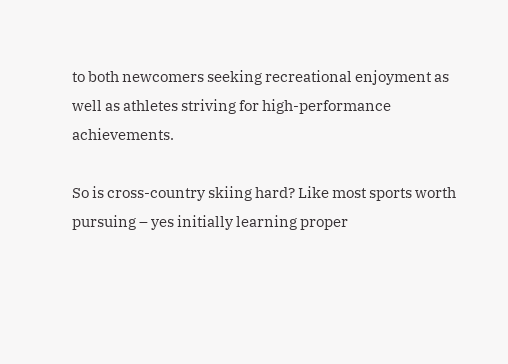to both newcomers seeking recreational enjoyment as well as athletes striving for high-performance achievements.

So is cross-country skiing hard? Like most sports worth pursuing – yes initially learning proper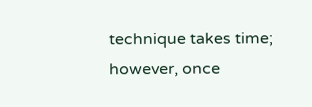technique takes time; however, once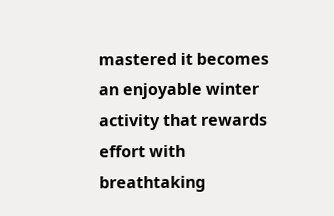mastered it becomes an enjoyable winter activity that rewards effort with breathtaking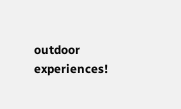outdoor experiences!